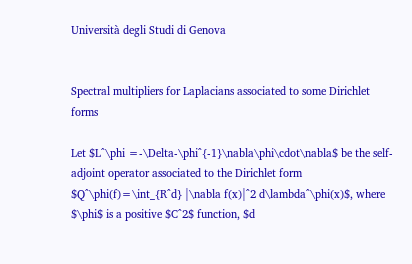Università degli Studi di Genova


Spectral multipliers for Laplacians associated to some Dirichlet forms

Let $L^\phi =-\Delta-\phi^{-1}\nabla\phi\cdot\nabla$ be the self-adjoint operator associated to the Dirichlet form $Q^\phi(f)=\int_{R^d} |\nabla f(x)|^2 d\lambda^\phi(x)$, where $\phi$ is a positive $C^2$ function, $d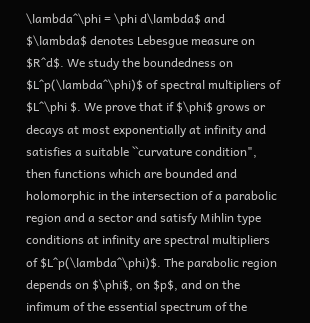\lambda^\phi = \phi d\lambda$ and $\lambda$ denotes Lebesgue measure on $R^d$. We study the boundedness on $L^p(\lambda^\phi)$ of spectral multipliers of $L^\phi $. We prove that if $\phi$ grows or decays at most exponentially at infinity and satisfies a suitable ``curvature condition", then functions which are bounded and holomorphic in the intersection of a parabolic region and a sector and satisfy Mihlin type conditions at infinity are spectral multipliers of $L^p(\lambda^\phi)$. The parabolic region depends on $\phi$, on $p$, and on the infimum of the essential spectrum of the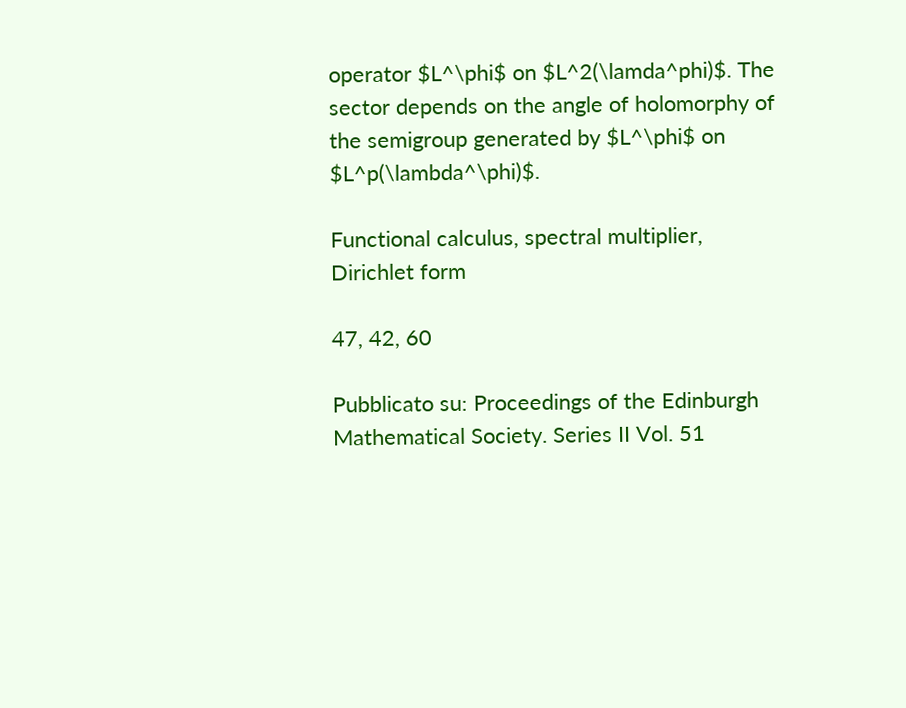operator $L^\phi$ on $L^2(\lamda^phi)$. The sector depends on the angle of holomorphy of the semigroup generated by $L^\phi$ on $L^p(\lambda^\phi)$.

Functional calculus, spectral multiplier, Dirichlet form

47, 42, 60

Pubblicato su: Proceedings of the Edinburgh Mathematical Society. Series II Vol. 51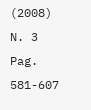(2008) N. 3 Pag. 581-607